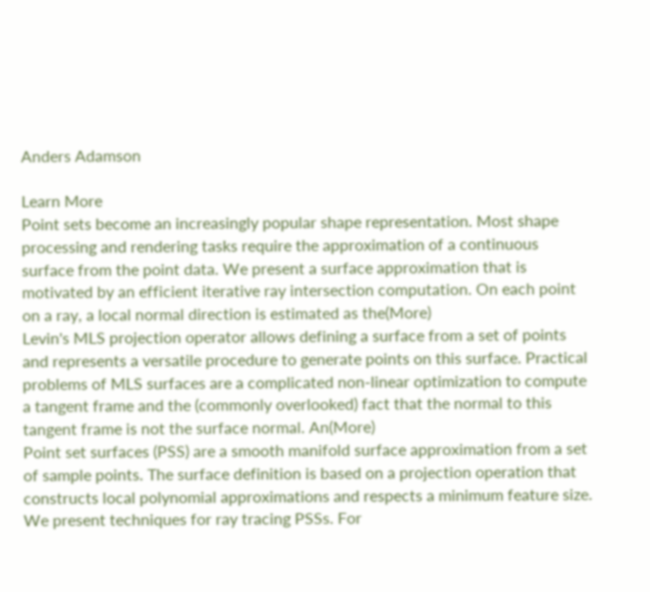Anders Adamson

Learn More
Point sets become an increasingly popular shape representation. Most shape processing and rendering tasks require the approximation of a continuous surface from the point data. We present a surface approximation that is motivated by an efficient iterative ray intersection computation. On each point on a ray, a local normal direction is estimated as the(More)
Levin's MLS projection operator allows defining a surface from a set of points and represents a versatile procedure to generate points on this surface. Practical problems of MLS surfaces are a complicated non-linear optimization to compute a tangent frame and the (commonly overlooked) fact that the normal to this tangent frame is not the surface normal. An(More)
Point set surfaces (PSS) are a smooth manifold surface approximation from a set of sample points. The surface definition is based on a projection operation that constructs local polynomial approximations and respects a minimum feature size. We present techniques for ray tracing PSSs. For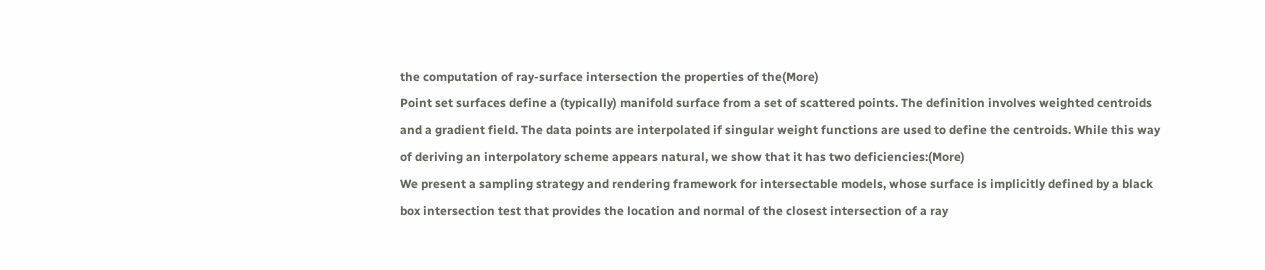the computation of ray-surface intersection the properties of the(More)
Point set surfaces define a (typically) manifold surface from a set of scattered points. The definition involves weighted centroids and a gradient field. The data points are interpolated if singular weight functions are used to define the centroids. While this way of deriving an interpolatory scheme appears natural, we show that it has two deficiencies:(More)
We present a sampling strategy and rendering framework for intersectable models, whose surface is implicitly defined by a black box intersection test that provides the location and normal of the closest intersection of a ray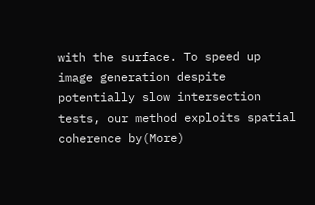with the surface. To speed up image generation despite potentially slow intersection tests, our method exploits spatial coherence by(More)